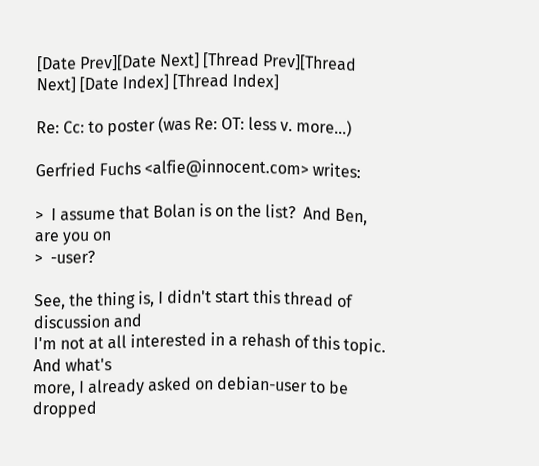[Date Prev][Date Next] [Thread Prev][Thread Next] [Date Index] [Thread Index]

Re: Cc: to poster (was Re: OT: less v. more...)

Gerfried Fuchs <alfie@innocent.com> writes:

>  I assume that Bolan is on the list?  And Ben, are you on
>  -user?

See, the thing is, I didn't start this thread of discussion and
I'm not at all interested in a rehash of this topic.  And what's
more, I already asked on debian-user to be dropped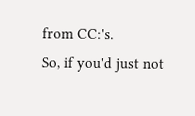from CC:'s.
So, if you'd just not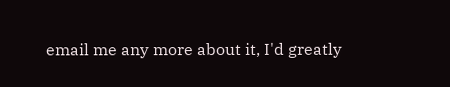email me any more about it, I'd greatly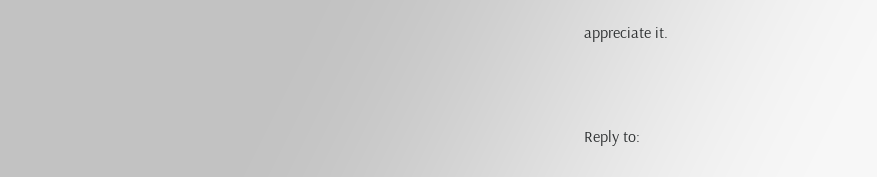appreciate it.



Reply to: